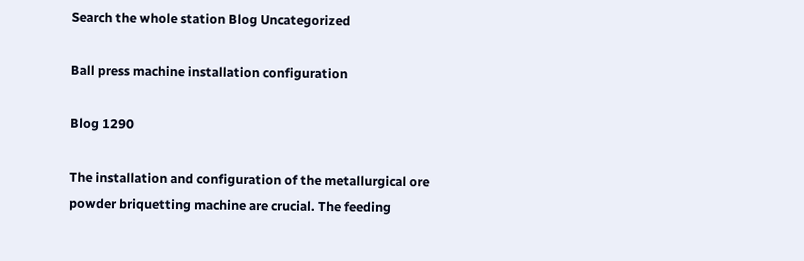Search the whole station Blog Uncategorized

Ball press machine installation configuration

Blog 1290

The installation and configuration of the metallurgical ore powder briquetting machine are crucial. The feeding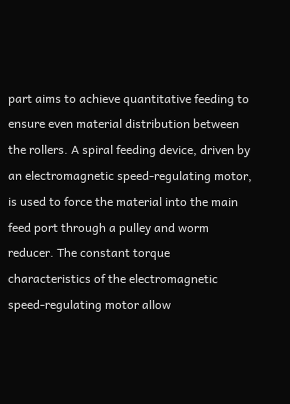part aims to achieve quantitative feeding to ensure even material distribution between the rollers. A spiral feeding device, driven by an electromagnetic speed-regulating motor, is used to force the material into the main feed port through a pulley and worm reducer. The constant torque characteristics of the electromagnetic speed-regulating motor allow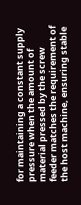for maintaining a constant supply pressure when the amount of material pressed by the screw feeder matches the requirement of the host machine, ensuring stable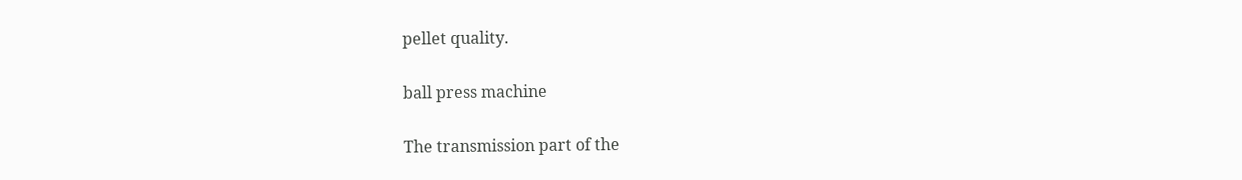pellet quality.

ball press machine

The transmission part of the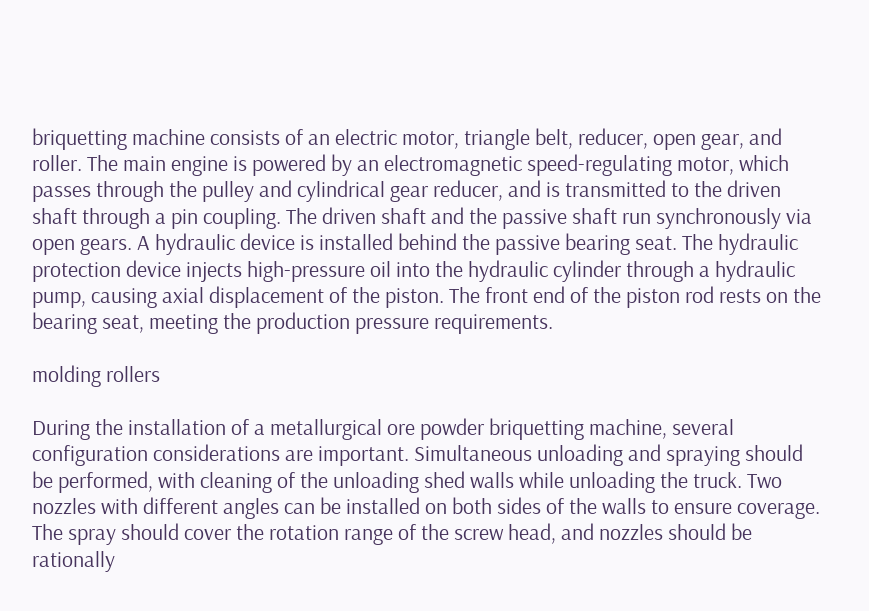briquetting machine consists of an electric motor, triangle belt, reducer, open gear, and roller. The main engine is powered by an electromagnetic speed-regulating motor, which passes through the pulley and cylindrical gear reducer, and is transmitted to the driven shaft through a pin coupling. The driven shaft and the passive shaft run synchronously via open gears. A hydraulic device is installed behind the passive bearing seat. The hydraulic protection device injects high-pressure oil into the hydraulic cylinder through a hydraulic pump, causing axial displacement of the piston. The front end of the piston rod rests on the bearing seat, meeting the production pressure requirements.

molding rollers

During the installation of a metallurgical ore powder briquetting machine, several configuration considerations are important. Simultaneous unloading and spraying should be performed, with cleaning of the unloading shed walls while unloading the truck. Two nozzles with different angles can be installed on both sides of the walls to ensure coverage. The spray should cover the rotation range of the screw head, and nozzles should be rationally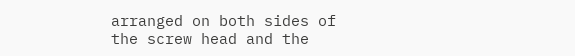arranged on both sides of the screw head and the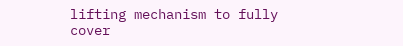lifting mechanism to fully cover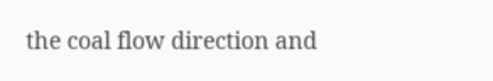the coal flow direction and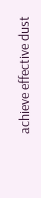achieve effective dust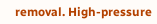removal. High-pressure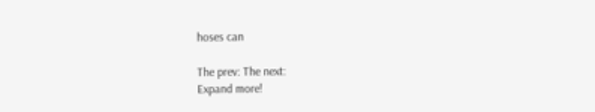hoses can

The prev: The next:
Expand more!